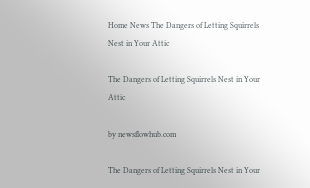Home News The Dangers of Letting Squirrels Nest in Your Attic

The Dangers of Letting Squirrels Nest in Your Attic

by newsflowhub.com

The Dangers of Letting Squirrels Nest in Your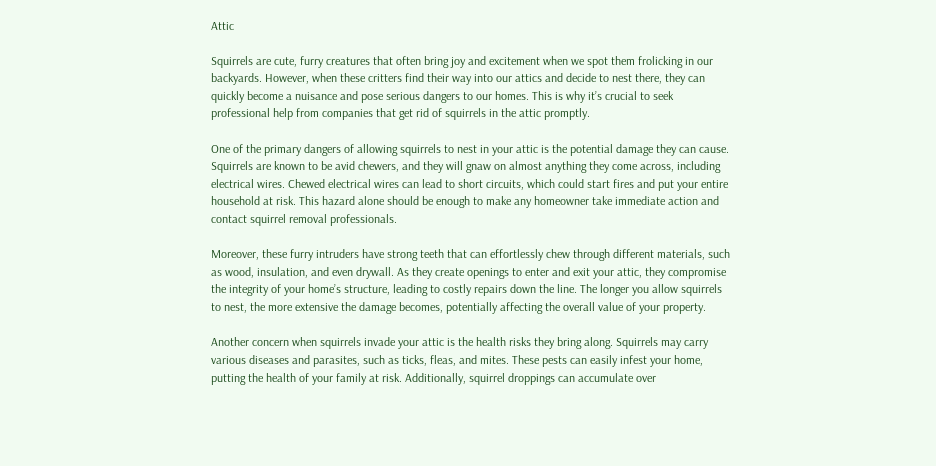Attic

Squirrels are cute, furry creatures that often bring joy and excitement when we spot them frolicking in our backyards. However, when these critters find their way into our attics and decide to nest there, they can quickly become a nuisance and pose serious dangers to our homes. This is why it’s crucial to seek professional help from companies that get rid of squirrels in the attic promptly.

One of the primary dangers of allowing squirrels to nest in your attic is the potential damage they can cause. Squirrels are known to be avid chewers, and they will gnaw on almost anything they come across, including electrical wires. Chewed electrical wires can lead to short circuits, which could start fires and put your entire household at risk. This hazard alone should be enough to make any homeowner take immediate action and contact squirrel removal professionals.

Moreover, these furry intruders have strong teeth that can effortlessly chew through different materials, such as wood, insulation, and even drywall. As they create openings to enter and exit your attic, they compromise the integrity of your home’s structure, leading to costly repairs down the line. The longer you allow squirrels to nest, the more extensive the damage becomes, potentially affecting the overall value of your property.

Another concern when squirrels invade your attic is the health risks they bring along. Squirrels may carry various diseases and parasites, such as ticks, fleas, and mites. These pests can easily infest your home, putting the health of your family at risk. Additionally, squirrel droppings can accumulate over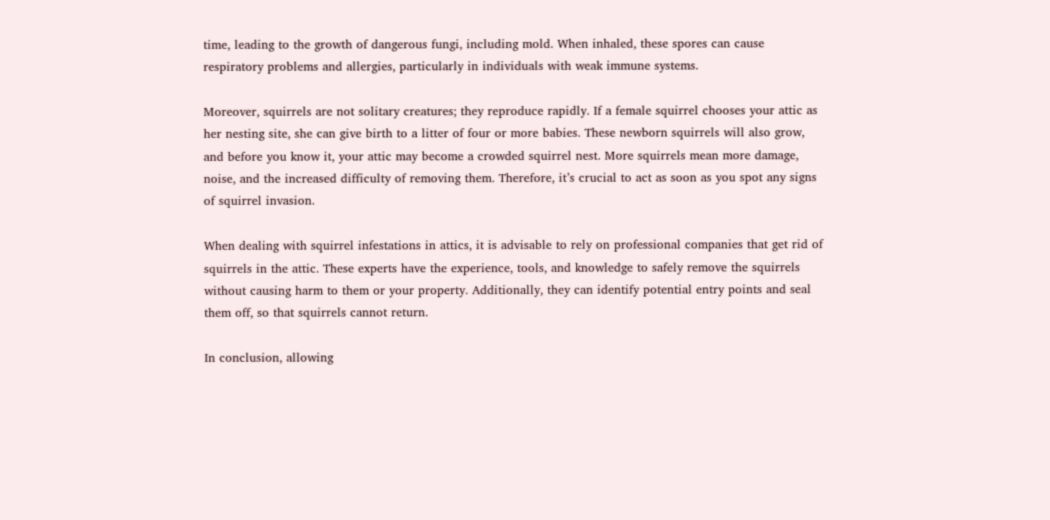time, leading to the growth of dangerous fungi, including mold. When inhaled, these spores can cause respiratory problems and allergies, particularly in individuals with weak immune systems.

Moreover, squirrels are not solitary creatures; they reproduce rapidly. If a female squirrel chooses your attic as her nesting site, she can give birth to a litter of four or more babies. These newborn squirrels will also grow, and before you know it, your attic may become a crowded squirrel nest. More squirrels mean more damage, noise, and the increased difficulty of removing them. Therefore, it’s crucial to act as soon as you spot any signs of squirrel invasion.

When dealing with squirrel infestations in attics, it is advisable to rely on professional companies that get rid of squirrels in the attic. These experts have the experience, tools, and knowledge to safely remove the squirrels without causing harm to them or your property. Additionally, they can identify potential entry points and seal them off, so that squirrels cannot return.

In conclusion, allowing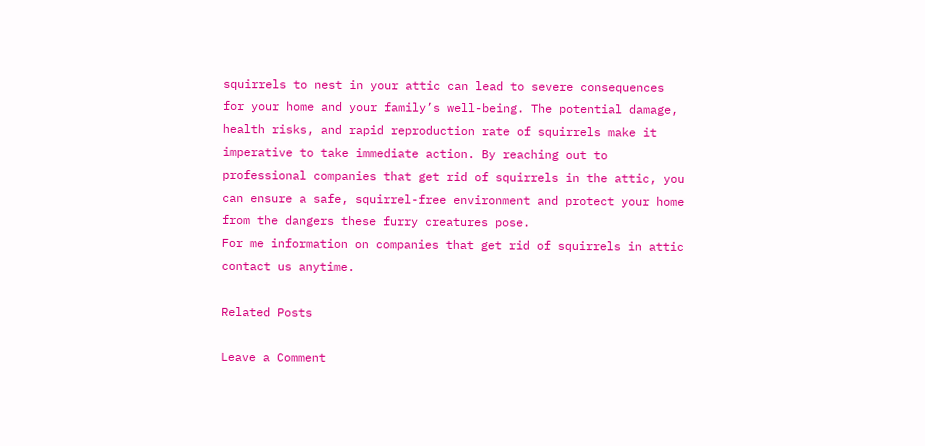squirrels to nest in your attic can lead to severe consequences for your home and your family’s well-being. The potential damage, health risks, and rapid reproduction rate of squirrels make it imperative to take immediate action. By reaching out to professional companies that get rid of squirrels in the attic, you can ensure a safe, squirrel-free environment and protect your home from the dangers these furry creatures pose.
For me information on companies that get rid of squirrels in attic contact us anytime.

Related Posts

Leave a Comment